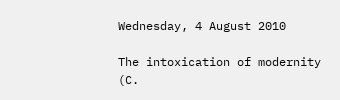Wednesday, 4 August 2010

The intoxication of modernity (C.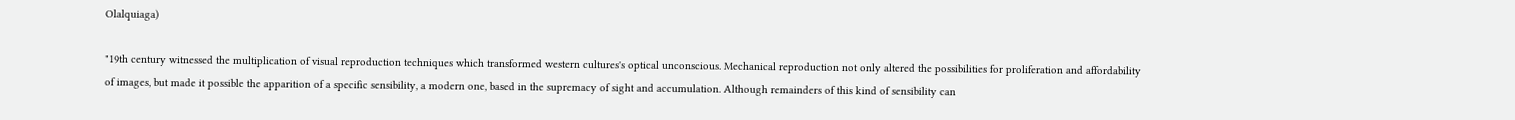Olalquiaga)

"19th century witnessed the multiplication of visual reproduction techniques which transformed western cultures's optical unconscious. Mechanical reproduction not only altered the possibilities for proliferation and affordability of images, but made it possible the apparition of a specific sensibility, a modern one, based in the supremacy of sight and accumulation. Although remainders of this kind of sensibility can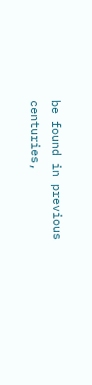be found in previous centuries,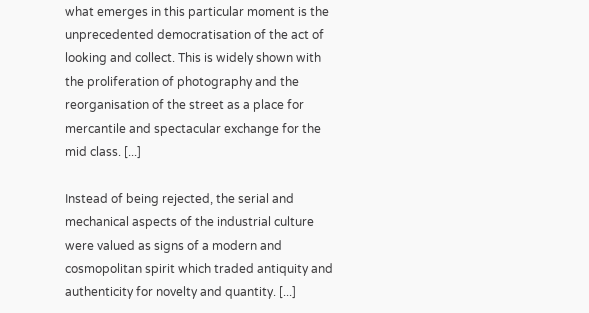what emerges in this particular moment is the unprecedented democratisation of the act of looking and collect. This is widely shown with the proliferation of photography and the reorganisation of the street as a place for mercantile and spectacular exchange for the mid class. [...]

Instead of being rejected, the serial and mechanical aspects of the industrial culture were valued as signs of a modern and cosmopolitan spirit which traded antiquity and authenticity for novelty and quantity. [...]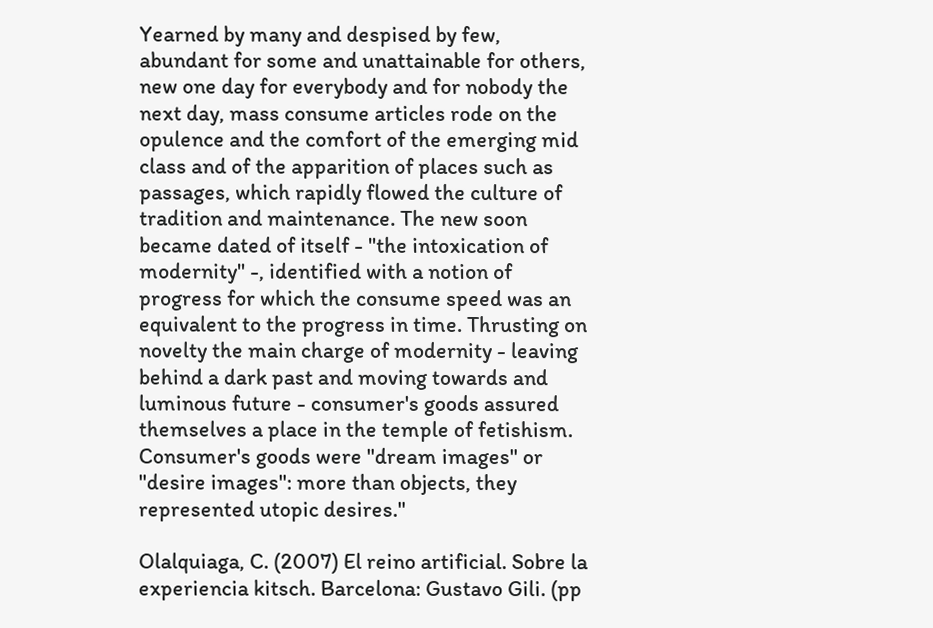Yearned by many and despised by few, abundant for some and unattainable for others, new one day for everybody and for nobody the next day, mass consume articles rode on the opulence and the comfort of the emerging mid class and of the apparition of places such as passages, which rapidly flowed the culture of tradition and maintenance. The new soon became dated of itself - "the intoxication of modernity" -, identified with a notion of progress for which the consume speed was an equivalent to the progress in time. Thrusting on novelty the main charge of modernity - leaving behind a dark past and moving towards and luminous future - consumer's goods assured themselves a place in the temple of fetishism. Consumer's goods were "dream images" or "desire images": more than objects, they represented utopic desires."

Olalquiaga, C. (2007) El reino artificial. Sobre la experiencia kitsch. Barcelona: Gustavo Gili. (pp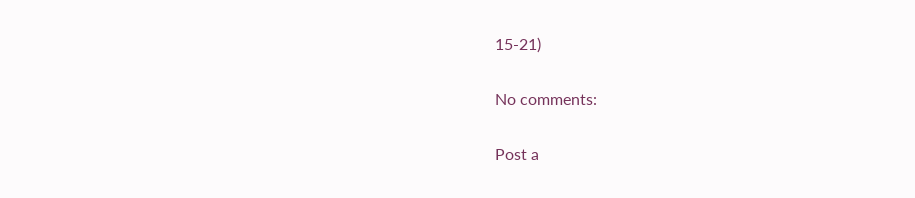15-21)

No comments:

Post a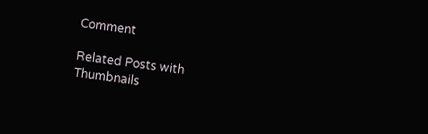Comment

Related Posts with Thumbnails